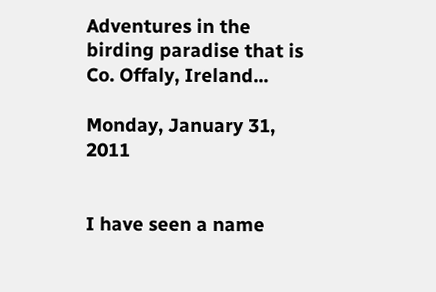Adventures in the birding paradise that is Co. Offaly, Ireland...

Monday, January 31, 2011


I have seen a name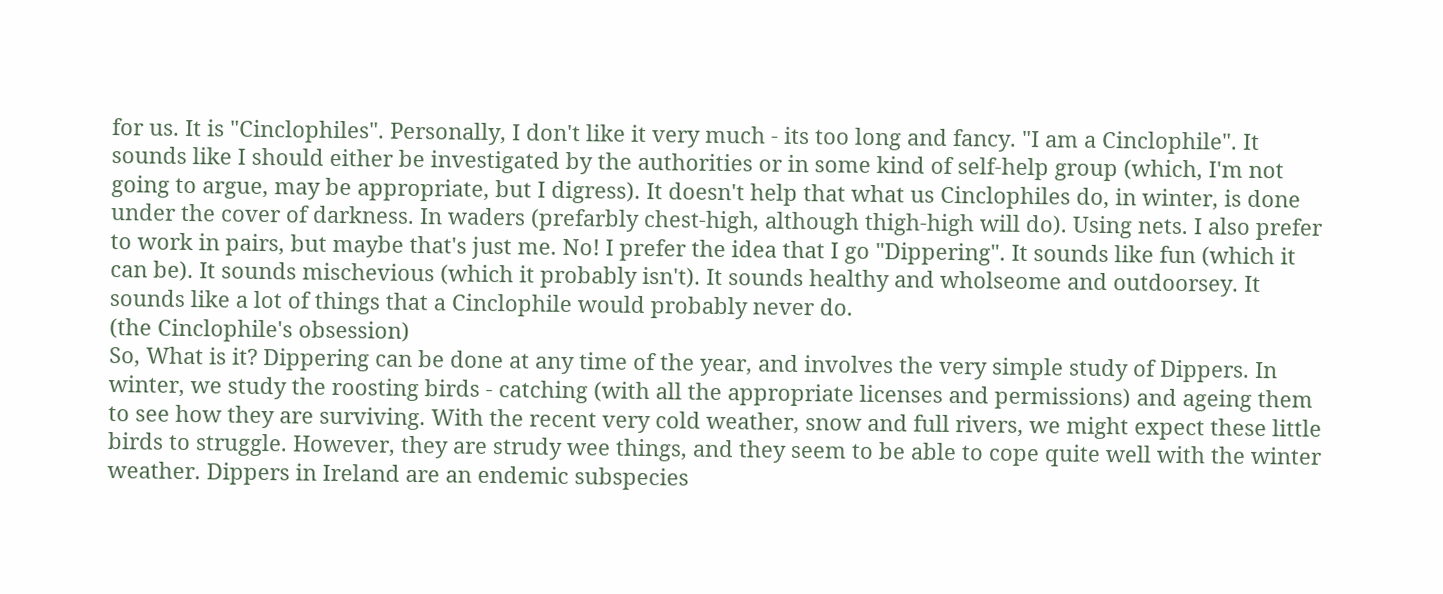for us. It is "Cinclophiles". Personally, I don't like it very much - its too long and fancy. "I am a Cinclophile". It sounds like I should either be investigated by the authorities or in some kind of self-help group (which, I'm not going to argue, may be appropriate, but I digress). It doesn't help that what us Cinclophiles do, in winter, is done under the cover of darkness. In waders (prefarbly chest-high, although thigh-high will do). Using nets. I also prefer to work in pairs, but maybe that's just me. No! I prefer the idea that I go "Dippering". It sounds like fun (which it can be). It sounds mischevious (which it probably isn't). It sounds healthy and wholseome and outdoorsey. It sounds like a lot of things that a Cinclophile would probably never do.
(the Cinclophile's obsession)
So, What is it? Dippering can be done at any time of the year, and involves the very simple study of Dippers. In winter, we study the roosting birds - catching (with all the appropriate licenses and permissions) and ageing them to see how they are surviving. With the recent very cold weather, snow and full rivers, we might expect these little birds to struggle. However, they are strudy wee things, and they seem to be able to cope quite well with the winter weather. Dippers in Ireland are an endemic subspecies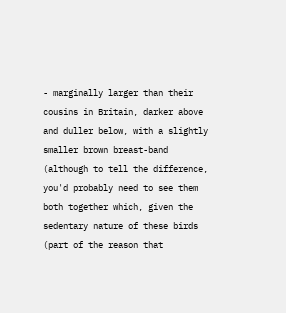- marginally larger than their cousins in Britain, darker above and duller below, with a slightly smaller brown breast-band (although to tell the difference, you'd probably need to see them both together which, given the sedentary nature of these birds (part of the reason that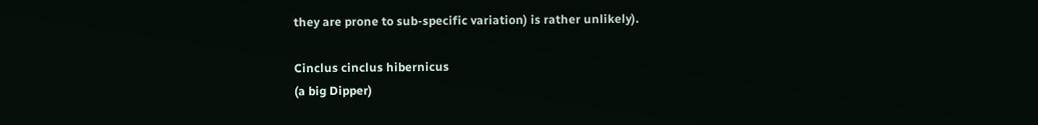they are prone to sub-specific variation) is rather unlikely).

Cinclus cinclus hibernicus
(a big Dipper)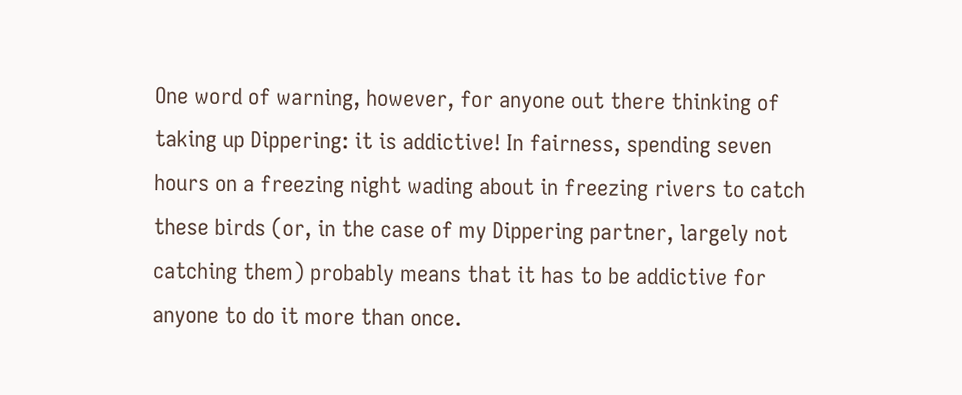One word of warning, however, for anyone out there thinking of taking up Dippering: it is addictive! In fairness, spending seven hours on a freezing night wading about in freezing rivers to catch these birds (or, in the case of my Dippering partner, largely not catching them) probably means that it has to be addictive for anyone to do it more than once.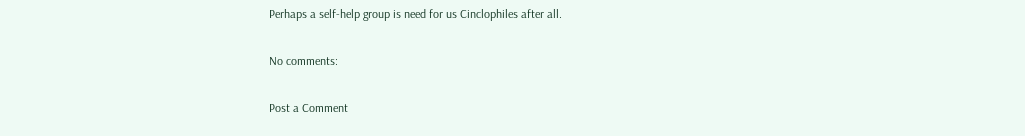Perhaps a self-help group is need for us Cinclophiles after all.

No comments:

Post a Comment